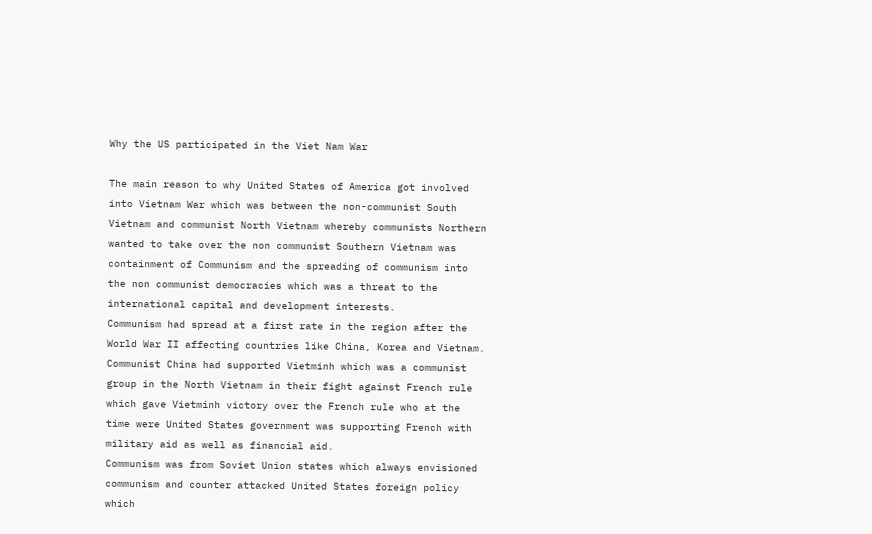Why the US participated in the Viet Nam War

The main reason to why United States of America got involved into Vietnam War which was between the non-communist South Vietnam and communist North Vietnam whereby communists Northern wanted to take over the non communist Southern Vietnam was containment of Communism and the spreading of communism into the non communist democracies which was a threat to the international capital and development interests.
Communism had spread at a first rate in the region after the World War II affecting countries like China, Korea and Vietnam. Communist China had supported Vietminh which was a communist group in the North Vietnam in their fight against French rule which gave Vietminh victory over the French rule who at the time were United States government was supporting French with military aid as well as financial aid.
Communism was from Soviet Union states which always envisioned communism and counter attacked United States foreign policy which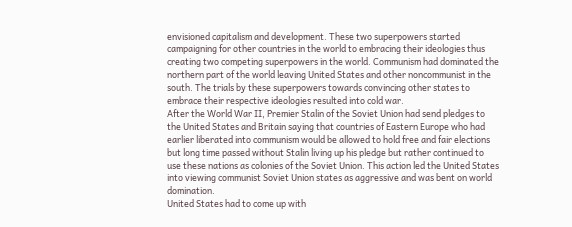envisioned capitalism and development. These two superpowers started campaigning for other countries in the world to embracing their ideologies thus creating two competing superpowers in the world. Communism had dominated the northern part of the world leaving United States and other noncommunist in the south. The trials by these superpowers towards convincing other states to embrace their respective ideologies resulted into cold war.
After the World War II, Premier Stalin of the Soviet Union had send pledges to the United States and Britain saying that countries of Eastern Europe who had earlier liberated into communism would be allowed to hold free and fair elections but long time passed without Stalin living up his pledge but rather continued to use these nations as colonies of the Soviet Union. This action led the United States into viewing communist Soviet Union states as aggressive and was bent on world domination.
United States had to come up with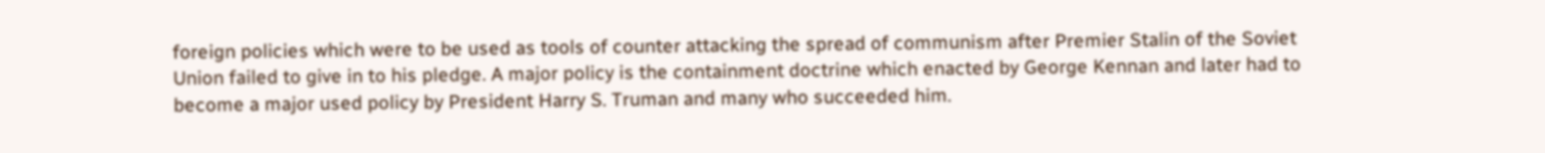foreign policies which were to be used as tools of counter attacking the spread of communism after Premier Stalin of the Soviet Union failed to give in to his pledge. A major policy is the containment doctrine which enacted by George Kennan and later had to become a major used policy by President Harry S. Truman and many who succeeded him.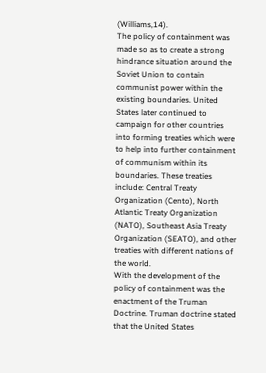(Williams,14).
The policy of containment was made so as to create a strong hindrance situation around the Soviet Union to contain communist power within the existing boundaries. United States later continued to campaign for other countries into forming treaties which were to help into further containment of communism within its boundaries. These treaties include: Central Treaty Organization (Cento), North Atlantic Treaty Organization (NATO), Southeast Asia Treaty Organization (SEATO), and other treaties with different nations of the world.
With the development of the policy of containment was the enactment of the Truman Doctrine. Truman doctrine stated that the United States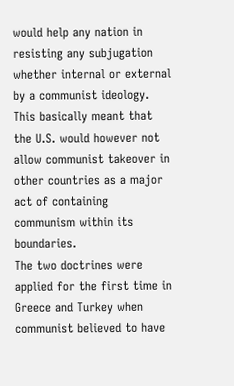would help any nation in resisting any subjugation whether internal or external by a communist ideology. This basically meant that the U.S. would however not allow communist takeover in other countries as a major act of containing communism within its boundaries.
The two doctrines were applied for the first time in Greece and Turkey when communist believed to have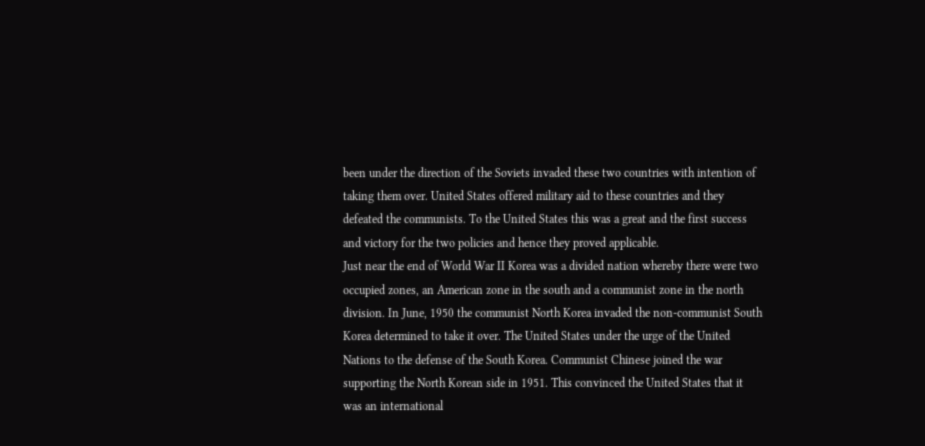been under the direction of the Soviets invaded these two countries with intention of taking them over. United States offered military aid to these countries and they defeated the communists. To the United States this was a great and the first success and victory for the two policies and hence they proved applicable.
Just near the end of World War II Korea was a divided nation whereby there were two occupied zones, an American zone in the south and a communist zone in the north division. In June, 1950 the communist North Korea invaded the non-communist South Korea determined to take it over. The United States under the urge of the United Nations to the defense of the South Korea. Communist Chinese joined the war supporting the North Korean side in 1951. This convinced the United States that it was an international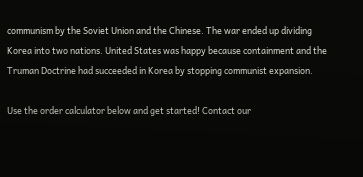communism by the Soviet Union and the Chinese. The war ended up dividing Korea into two nations. United States was happy because containment and the Truman Doctrine had succeeded in Korea by stopping communist expansion.

Use the order calculator below and get started! Contact our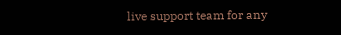live support team for any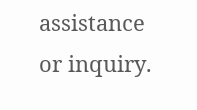assistance or inquiry.